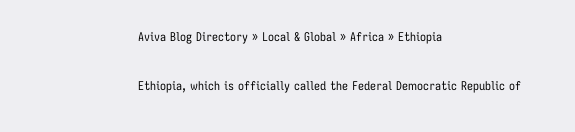Aviva Blog Directory » Local & Global » Africa » Ethiopia

Ethiopia, which is officially called the Federal Democratic Republic of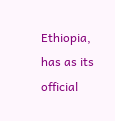Ethiopia, has as its official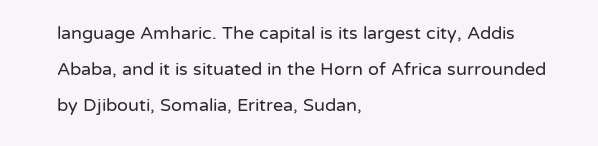language Amharic. The capital is its largest city, Addis Ababa, and it is situated in the Horn of Africa surrounded by Djibouti, Somalia, Eritrea, Sudan,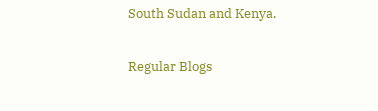South Sudan and Kenya.

Regular Blogs